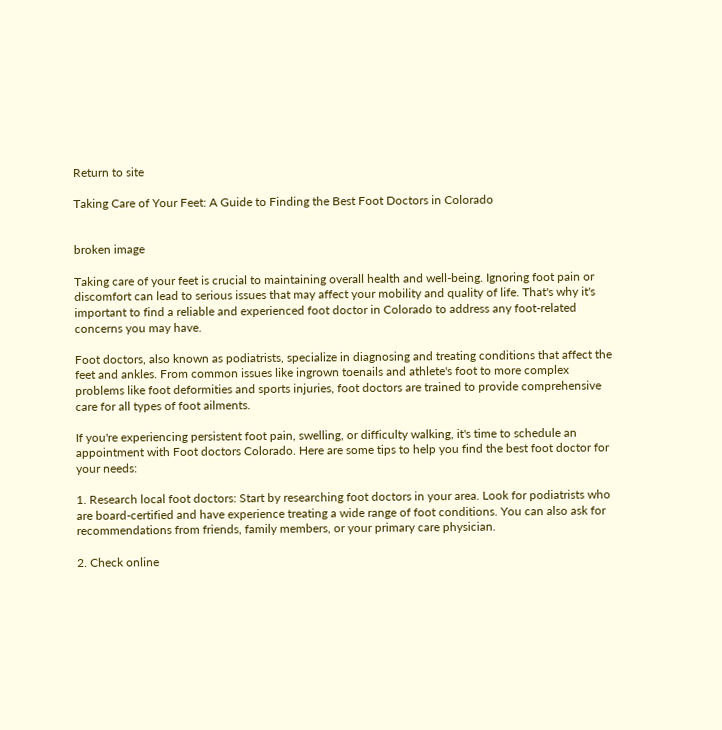Return to site

Taking Care of Your Feet: A Guide to Finding the Best Foot Doctors in Colorado


broken image

Taking care of your feet is crucial to maintaining overall health and well-being. Ignoring foot pain or discomfort can lead to serious issues that may affect your mobility and quality of life. That's why it's important to find a reliable and experienced foot doctor in Colorado to address any foot-related concerns you may have.

Foot doctors, also known as podiatrists, specialize in diagnosing and treating conditions that affect the feet and ankles. From common issues like ingrown toenails and athlete's foot to more complex problems like foot deformities and sports injuries, foot doctors are trained to provide comprehensive care for all types of foot ailments.

If you're experiencing persistent foot pain, swelling, or difficulty walking, it's time to schedule an appointment with Foot doctors Colorado. Here are some tips to help you find the best foot doctor for your needs:

1. Research local foot doctors: Start by researching foot doctors in your area. Look for podiatrists who are board-certified and have experience treating a wide range of foot conditions. You can also ask for recommendations from friends, family members, or your primary care physician.

2. Check online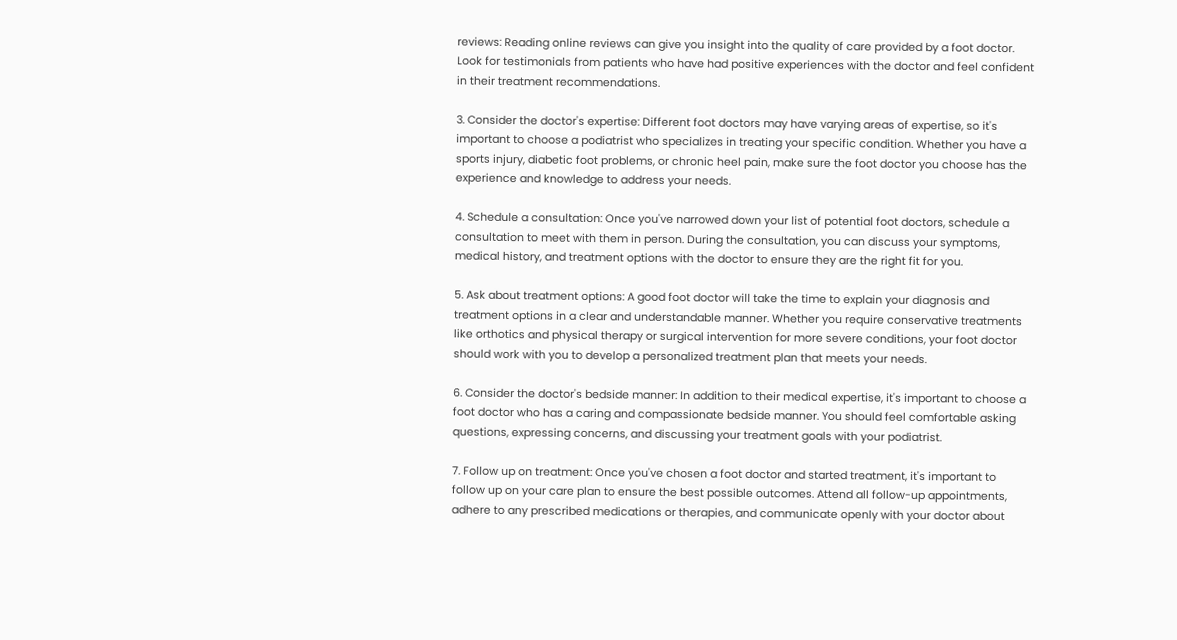reviews: Reading online reviews can give you insight into the quality of care provided by a foot doctor. Look for testimonials from patients who have had positive experiences with the doctor and feel confident in their treatment recommendations.

3. Consider the doctor's expertise: Different foot doctors may have varying areas of expertise, so it's important to choose a podiatrist who specializes in treating your specific condition. Whether you have a sports injury, diabetic foot problems, or chronic heel pain, make sure the foot doctor you choose has the experience and knowledge to address your needs.

4. Schedule a consultation: Once you've narrowed down your list of potential foot doctors, schedule a consultation to meet with them in person. During the consultation, you can discuss your symptoms, medical history, and treatment options with the doctor to ensure they are the right fit for you.

5. Ask about treatment options: A good foot doctor will take the time to explain your diagnosis and treatment options in a clear and understandable manner. Whether you require conservative treatments like orthotics and physical therapy or surgical intervention for more severe conditions, your foot doctor should work with you to develop a personalized treatment plan that meets your needs.

6. Consider the doctor's bedside manner: In addition to their medical expertise, it's important to choose a foot doctor who has a caring and compassionate bedside manner. You should feel comfortable asking questions, expressing concerns, and discussing your treatment goals with your podiatrist.

7. Follow up on treatment: Once you've chosen a foot doctor and started treatment, it's important to follow up on your care plan to ensure the best possible outcomes. Attend all follow-up appointments, adhere to any prescribed medications or therapies, and communicate openly with your doctor about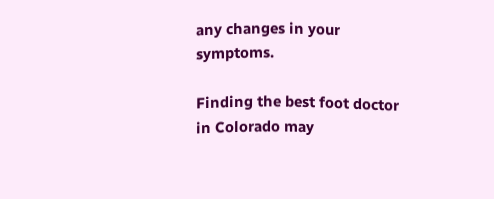any changes in your symptoms.

Finding the best foot doctor in Colorado may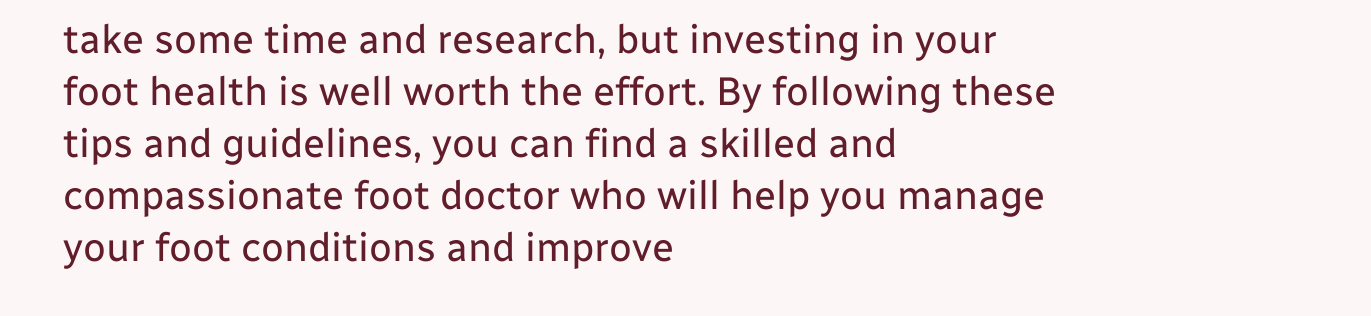take some time and research, but investing in your foot health is well worth the effort. By following these tips and guidelines, you can find a skilled and compassionate foot doctor who will help you manage your foot conditions and improve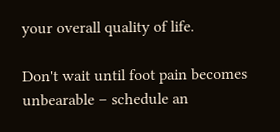your overall quality of life.

Don't wait until foot pain becomes unbearable – schedule an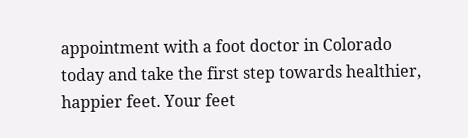appointment with a foot doctor in Colorado today and take the first step towards healthier, happier feet. Your feet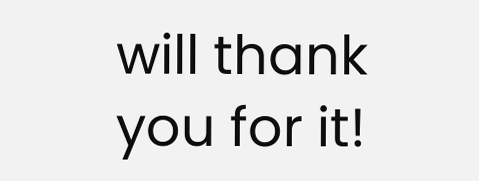will thank you for it!